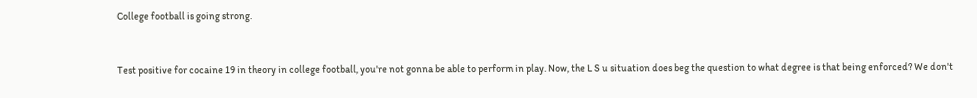College football is going strong.


Test positive for cocaine 19 in theory in college football, you're not gonna be able to perform in play. Now, the L S u situation does beg the question to what degree is that being enforced? We don't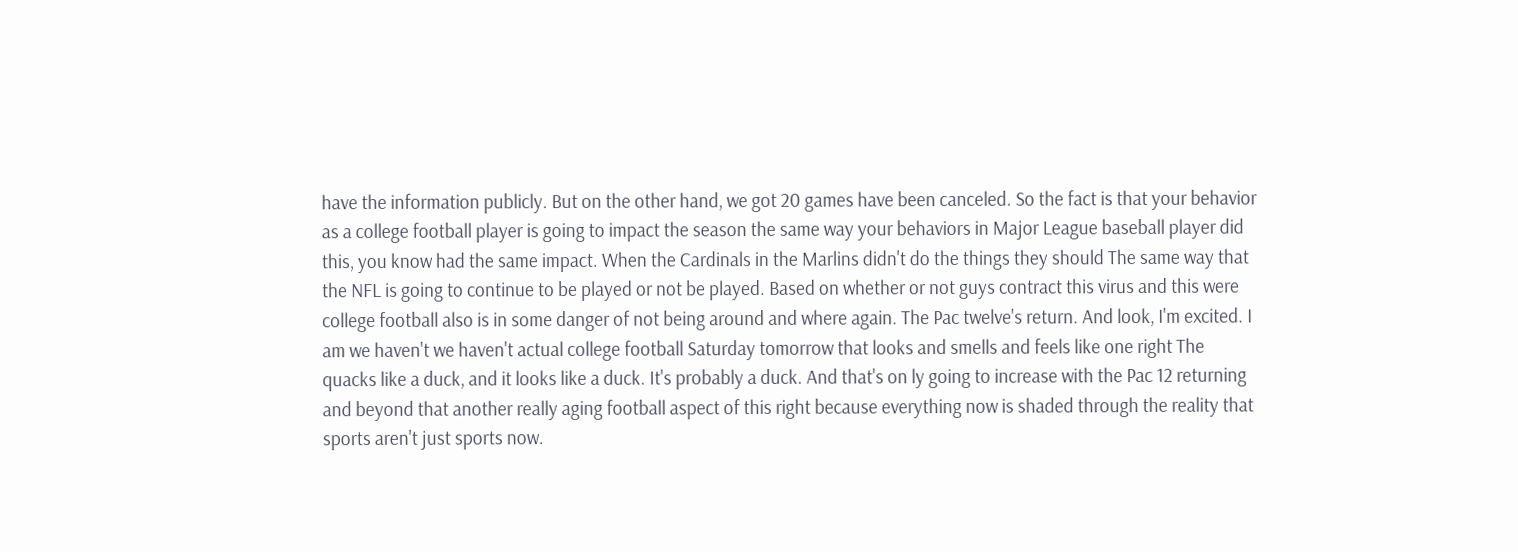have the information publicly. But on the other hand, we got 20 games have been canceled. So the fact is that your behavior as a college football player is going to impact the season the same way your behaviors in Major League baseball player did this, you know had the same impact. When the Cardinals in the Marlins didn't do the things they should The same way that the NFL is going to continue to be played or not be played. Based on whether or not guys contract this virus and this were college football also is in some danger of not being around and where again. The Pac twelve's return. And look, I'm excited. I am we haven't we haven't actual college football Saturday tomorrow that looks and smells and feels like one right The quacks like a duck, and it looks like a duck. It's probably a duck. And that's on ly going to increase with the Pac 12 returning and beyond that another really aging football aspect of this right because everything now is shaded through the reality that sports aren't just sports now.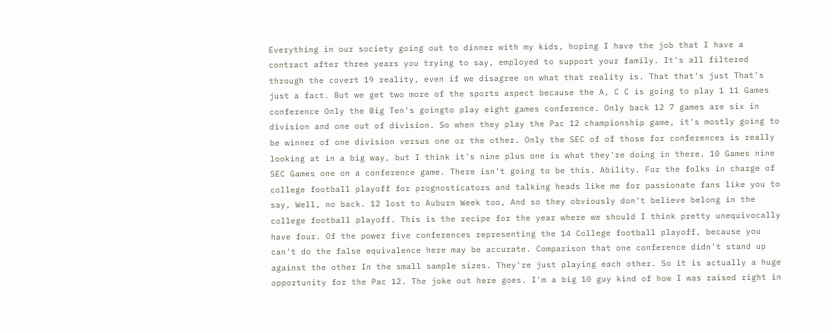Everything in our society going out to dinner with my kids, hoping I have the job that I have a contract after three years you trying to say, employed to support your family. It's all filtered through the covert 19 reality, even if we disagree on what that reality is. That that's just That's just a fact. But we get two more of the sports aspect because the A, C C is going to play 1 11 Games conference Only the Big Ten's goingto play eight games conference. Only back 12 7 games are six in division and one out of division. So when they play the Pac 12 championship game, it's mostly going to be winner of one division versus one or the other. Only the SEC of of those for conferences is really looking at in a big way, but I think it's nine plus one is what they're doing in there. 10 Games nine SEC Games one on a conference game. There isn't going to be this. Ability. For the folks in charge of college football playoff for prognosticators and talking heads like me for passionate fans like you to say, Well, no back. 12 lost to Auburn Week too, And so they obviously don't believe belong in the college football playoff. This is the recipe for the year where we should I think pretty unequivocally have four. Of the power five conferences representing the 14 College football playoff, because you can't do the false equivalence here may be accurate. Comparison that one conference didn't stand up against the other In the small sample sizes. They're just playing each other. So it is actually a huge opportunity for the Pac 12. The joke out here goes. I'm a big 10 guy kind of how I was raised right in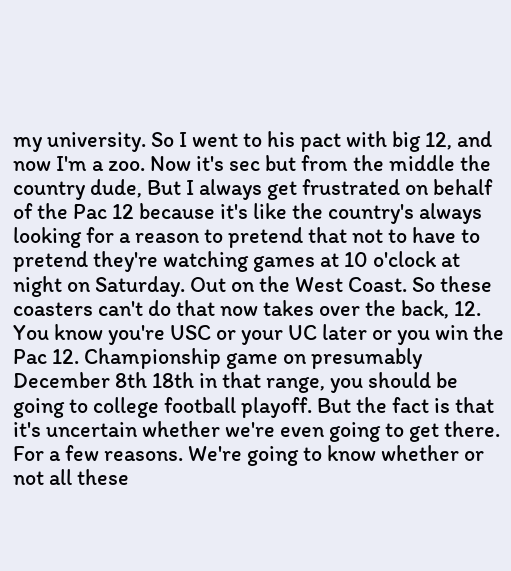my university. So I went to his pact with big 12, and now I'm a zoo. Now it's sec but from the middle the country dude, But I always get frustrated on behalf of the Pac 12 because it's like the country's always looking for a reason to pretend that not to have to pretend they're watching games at 10 o'clock at night on Saturday. Out on the West Coast. So these coasters can't do that now takes over the back, 12. You know you're USC or your UC later or you win the Pac 12. Championship game on presumably December 8th 18th in that range, you should be going to college football playoff. But the fact is that it's uncertain whether we're even going to get there. For a few reasons. We're going to know whether or not all these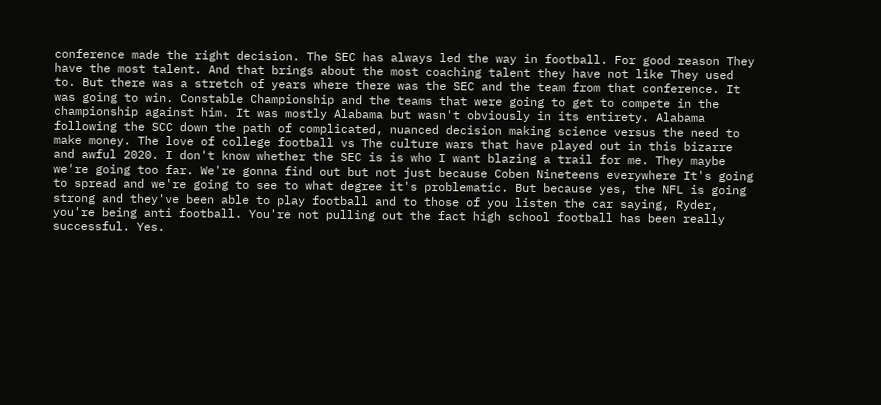conference made the right decision. The SEC has always led the way in football. For good reason They have the most talent. And that brings about the most coaching talent they have not like They used to. But there was a stretch of years where there was the SEC and the team from that conference. It was going to win. Constable Championship and the teams that were going to get to compete in the championship against him. It was mostly Alabama but wasn't obviously in its entirety. Alabama following the SCC down the path of complicated, nuanced decision making science versus the need to make money. The love of college football vs The culture wars that have played out in this bizarre and awful 2020. I don't know whether the SEC is is who I want blazing a trail for me. They maybe we're going too far. We're gonna find out but not just because Coben Nineteens everywhere It's going to spread and we're going to see to what degree it's problematic. But because yes, the NFL is going strong and they've been able to play football and to those of you listen the car saying, Ryder, you're being anti football. You're not pulling out the fact high school football has been really successful. Yes.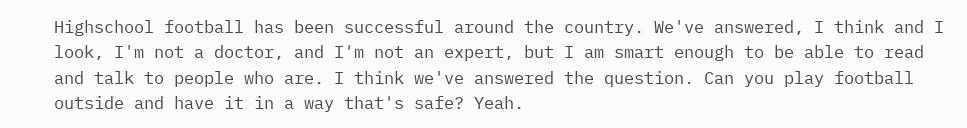Highschool football has been successful around the country. We've answered, I think and I look, I'm not a doctor, and I'm not an expert, but I am smart enough to be able to read and talk to people who are. I think we've answered the question. Can you play football outside and have it in a way that's safe? Yeah.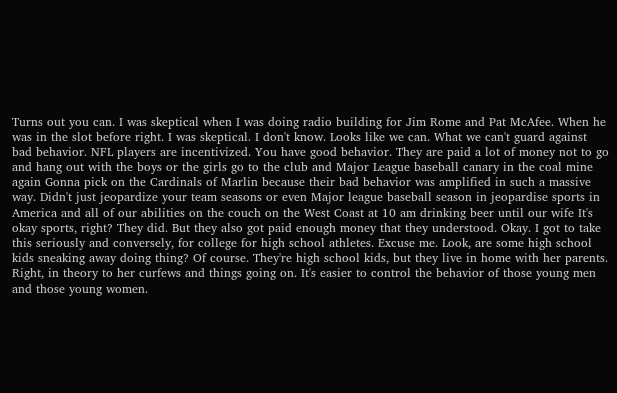Turns out you can. I was skeptical when I was doing radio building for Jim Rome and Pat McAfee. When he was in the slot before right. I was skeptical. I don't know. Looks like we can. What we can't guard against bad behavior. NFL players are incentivized. You have good behavior. They are paid a lot of money not to go and hang out with the boys or the girls go to the club and Major League baseball canary in the coal mine again Gonna pick on the Cardinals of Marlin because their bad behavior was amplified in such a massive way. Didn't just jeopardize your team seasons or even Major league baseball season in jeopardise sports in America and all of our abilities on the couch on the West Coast at 10 am drinking beer until our wife It's okay sports, right? They did. But they also got paid enough money that they understood. Okay. I got to take this seriously and conversely, for college for high school athletes. Excuse me. Look, are some high school kids sneaking away doing thing? Of course. They're high school kids, but they live in home with her parents. Right, in theory to her curfews and things going on. It's easier to control the behavior of those young men and those young women.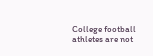College football athletes are not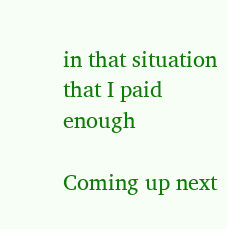in that situation that I paid enough

Coming up next